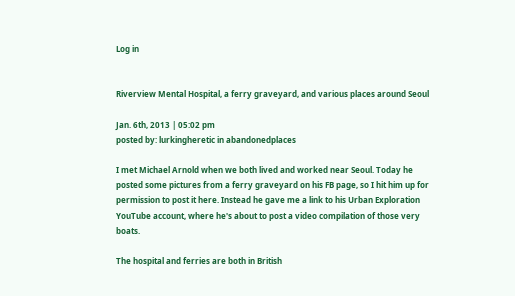Log in


Riverview Mental Hospital, a ferry graveyard, and various places around Seoul

Jan. 6th, 2013 | 05:02 pm
posted by: lurkingheretic in abandonedplaces

I met Michael Arnold when we both lived and worked near Seoul. Today he posted some pictures from a ferry graveyard on his FB page, so I hit him up for permission to post it here. Instead he gave me a link to his Urban Exploration YouTube account, where he's about to post a video compilation of those very boats.

The hospital and ferries are both in British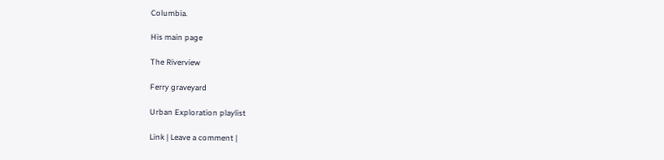Columbia.

His main page

The Riverview

Ferry graveyard

Urban Exploration playlist

Link | Leave a comment |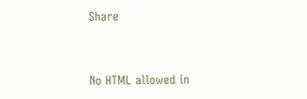Share


No HTML allowed in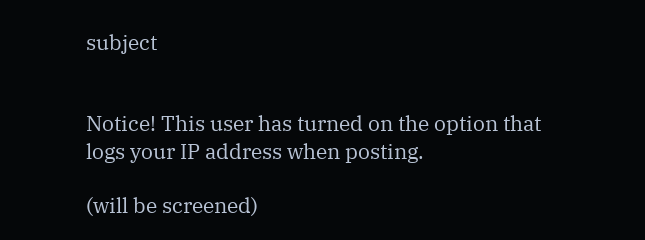subject


Notice! This user has turned on the option that logs your IP address when posting.

(will be screened)